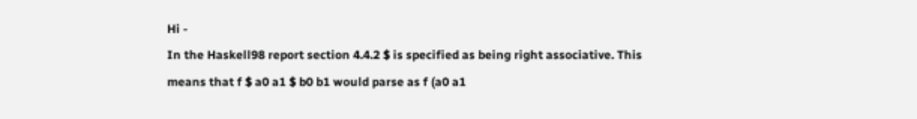Hi -
In the Haskell98 report section 4.4.2 $ is specified as being right associative. This means that f $ a0 a1 $ b0 b1 would parse as f (a0 a1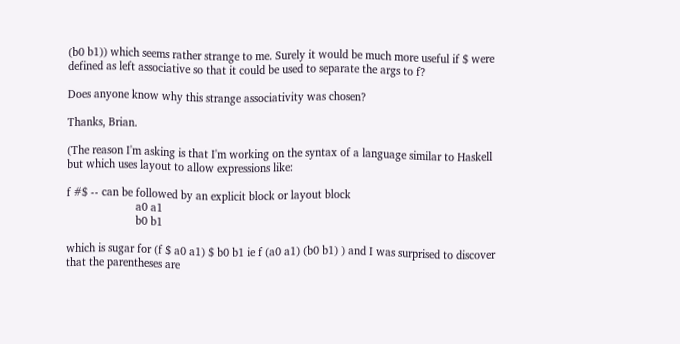(b0 b1)) which seems rather strange to me. Surely it would be much more useful if $ were defined as left associative so that it could be used to separate the args to f?

Does anyone know why this strange associativity was chosen?

Thanks, Brian.

(The reason I'm asking is that I'm working on the syntax of a language similar to Haskell but which uses layout to allow expressions like:

f #$ -- can be followed by an explicit block or layout block
                       a0 a1
                       b0 b1

which is sugar for (f $ a0 a1) $ b0 b1 ie f (a0 a1) (b0 b1) ) and I was surprised to discover that the parentheses are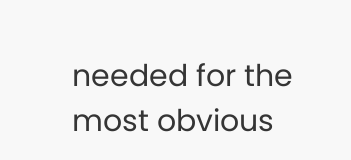needed for the most obvious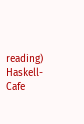reading)
Haskell-Cafe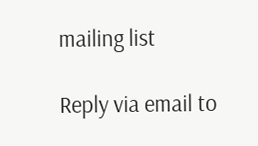mailing list

Reply via email to